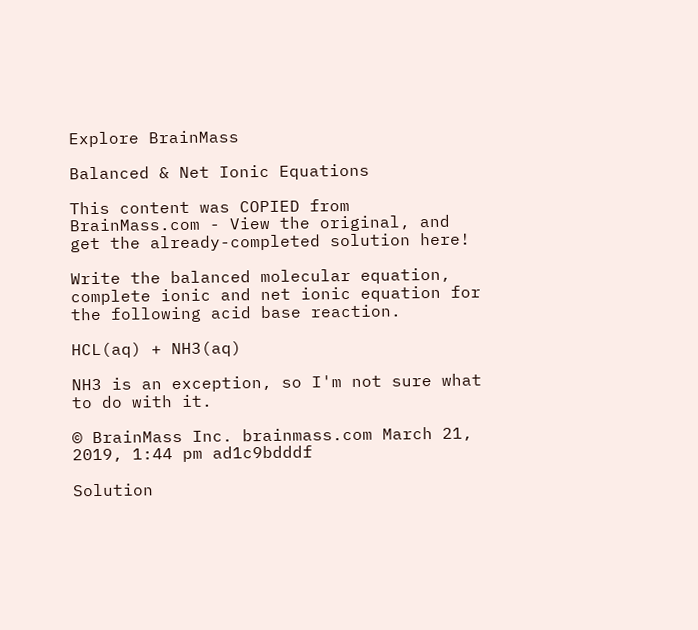Explore BrainMass

Balanced & Net Ionic Equations

This content was COPIED from BrainMass.com - View the original, and get the already-completed solution here!

Write the balanced molecular equation, complete ionic and net ionic equation for the following acid base reaction.

HCL(aq) + NH3(aq)

NH3 is an exception, so I'm not sure what to do with it.

© BrainMass Inc. brainmass.com March 21, 2019, 1:44 pm ad1c9bdddf

Solution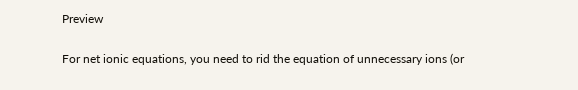Preview

For net ionic equations, you need to rid the equation of unnecessary ions (or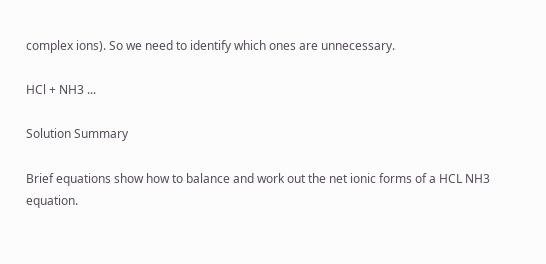complex ions). So we need to identify which ones are unnecessary.

HCl + NH3 ...

Solution Summary

Brief equations show how to balance and work out the net ionic forms of a HCL NH3 equation.